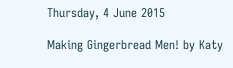Thursday, 4 June 2015

Making Gingerbread Men! by Katy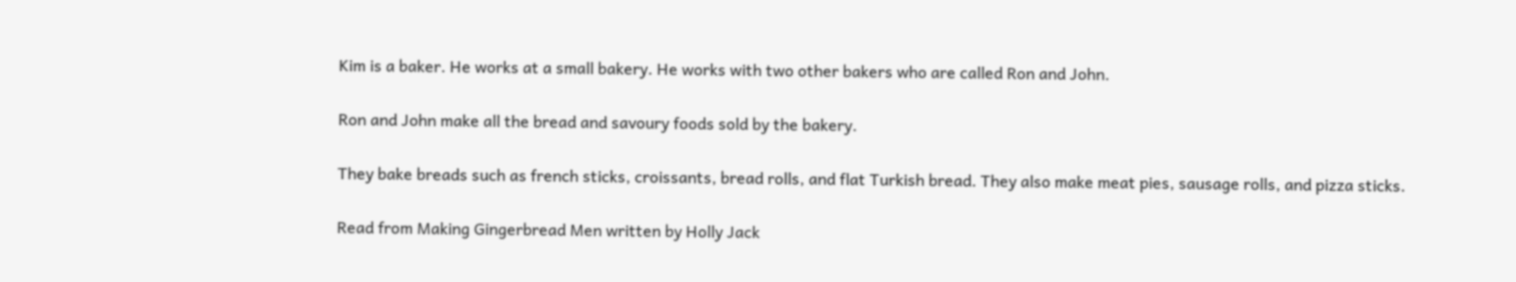Kim is a baker. He works at a small bakery. He works with two other bakers who are called Ron and John.

Ron and John make all the bread and savoury foods sold by the bakery.

They bake breads such as french sticks, croissants, bread rolls, and flat Turkish bread. They also make meat pies, sausage rolls, and pizza sticks.

Read from Making Gingerbread Men written by Holly Jack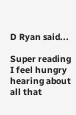D Ryan said...

Super reading
I feel hungry hearing about all that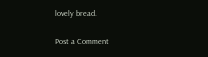lovely bread.

Post a Comment